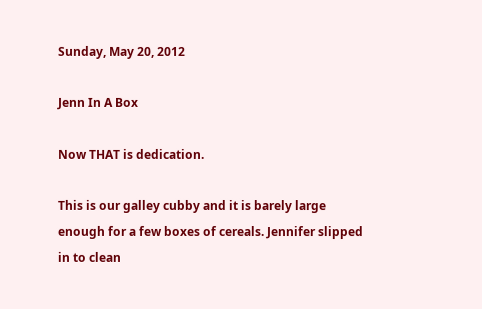Sunday, May 20, 2012

Jenn In A Box

Now THAT is dedication.

This is our galley cubby and it is barely large enough for a few boxes of cereals. Jennifer slipped in to clean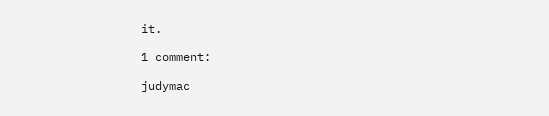it.

1 comment:

judymac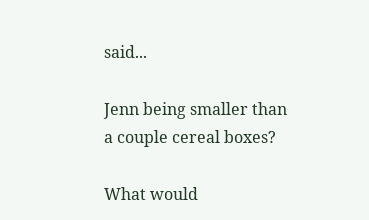said...

Jenn being smaller than a couple cereal boxes?

What would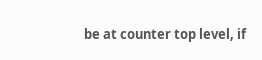be at counter top level, if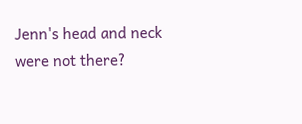Jenn's head and neck were not there?